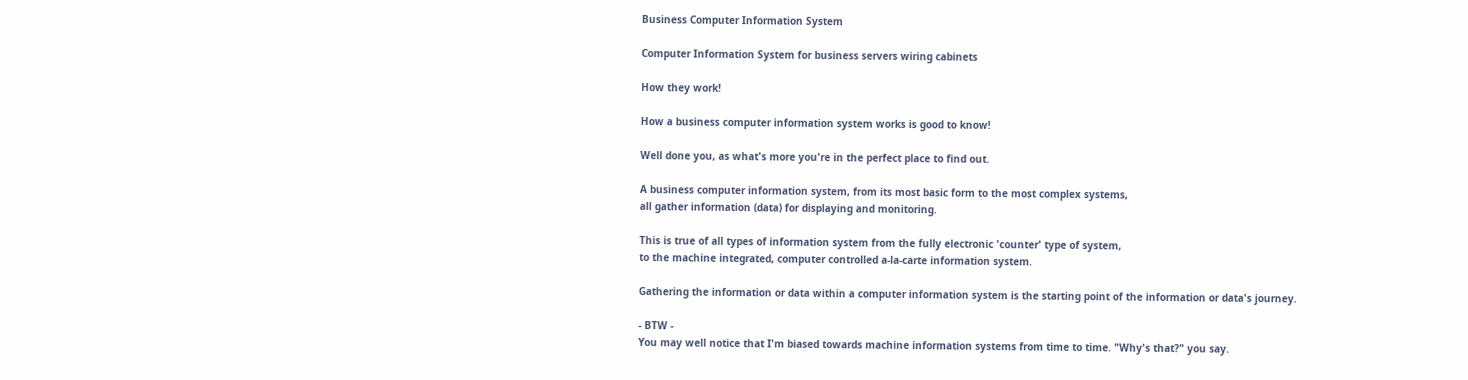Business Computer Information System

Computer Information System for business servers wiring cabinets

How they work!

How a business computer information system works is good to know!

Well done you, as what's more you're in the perfect place to find out.

A business computer information system, from its most basic form to the most complex systems,
all gather information (data) for displaying and monitoring.

This is true of all types of information system from the fully electronic 'counter' type of system,
to the machine integrated, computer controlled a-la-carte information system.

Gathering the information or data within a computer information system is the starting point of the information or data's journey.

- BTW -
You may well notice that I'm biased towards machine information systems from time to time. "Why's that?" you say.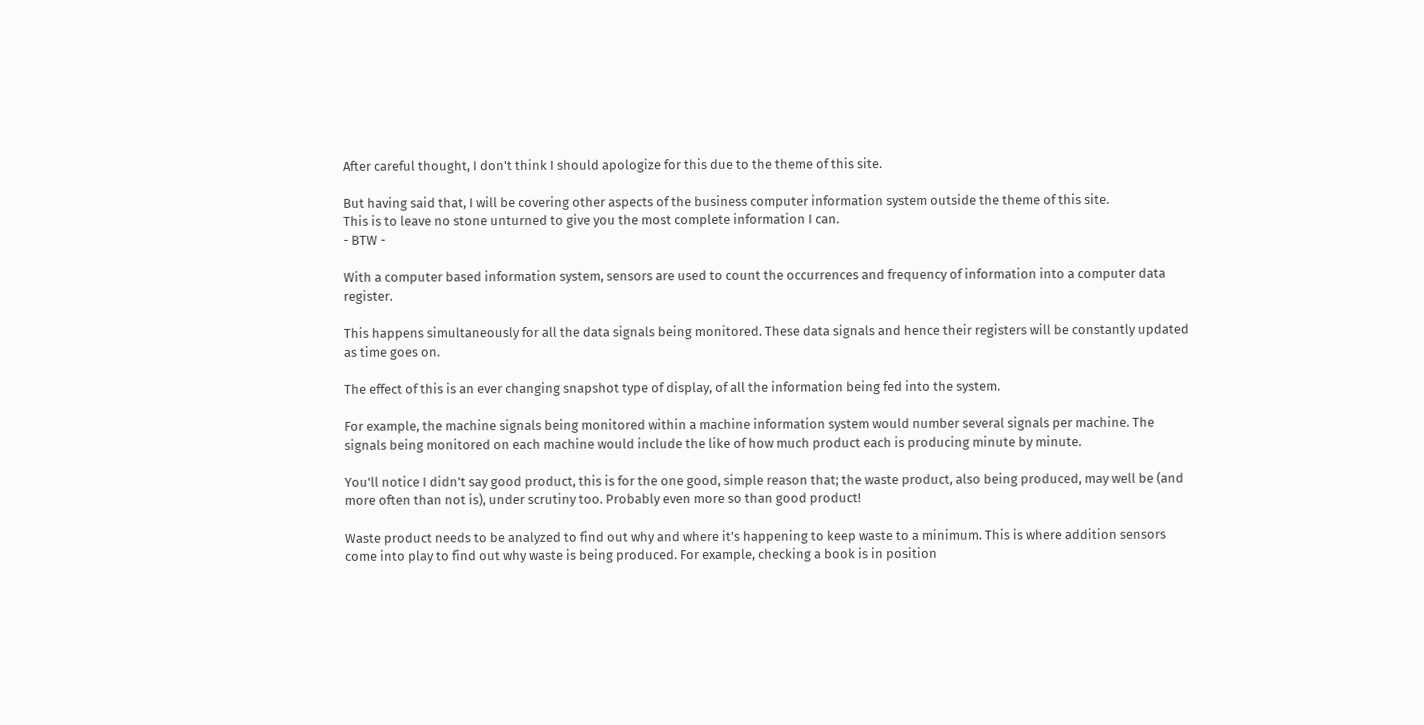After careful thought, I don't think I should apologize for this due to the theme of this site.

But having said that, I will be covering other aspects of the business computer information system outside the theme of this site.
This is to leave no stone unturned to give you the most complete information I can.
- BTW -

With a computer based information system, sensors are used to count the occurrences and frequency of information into a computer data register.

This happens simultaneously for all the data signals being monitored. These data signals and hence their registers will be constantly updated as time goes on.

The effect of this is an ever changing snapshot type of display, of all the information being fed into the system.

For example, the machine signals being monitored within a machine information system would number several signals per machine. The signals being monitored on each machine would include the like of how much product each is producing minute by minute.

You'll notice I didn't say good product, this is for the one good, simple reason that; the waste product, also being produced, may well be (and more often than not is), under scrutiny too. Probably even more so than good product!

Waste product needs to be analyzed to find out why and where it's happening to keep waste to a minimum. This is where addition sensors come into play to find out why waste is being produced. For example, checking a book is in position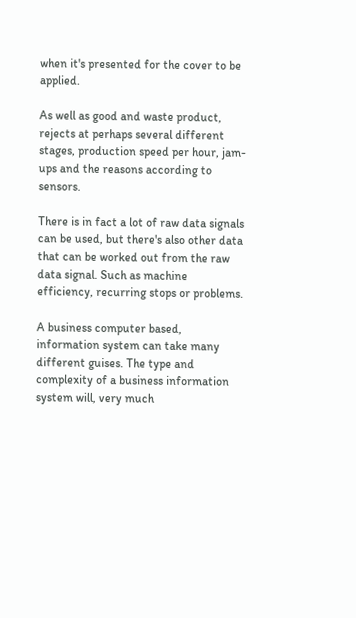when it's presented for the cover to be applied.

As well as good and waste product, rejects at perhaps several different stages, production speed per hour, jam-ups and the reasons according to sensors.

There is in fact a lot of raw data signals can be used, but there's also other data that can be worked out from the raw data signal. Such as machine efficiency, recurring stops or problems.

A business computer based, information system can take many different guises. The type and complexity of a business information system will, very much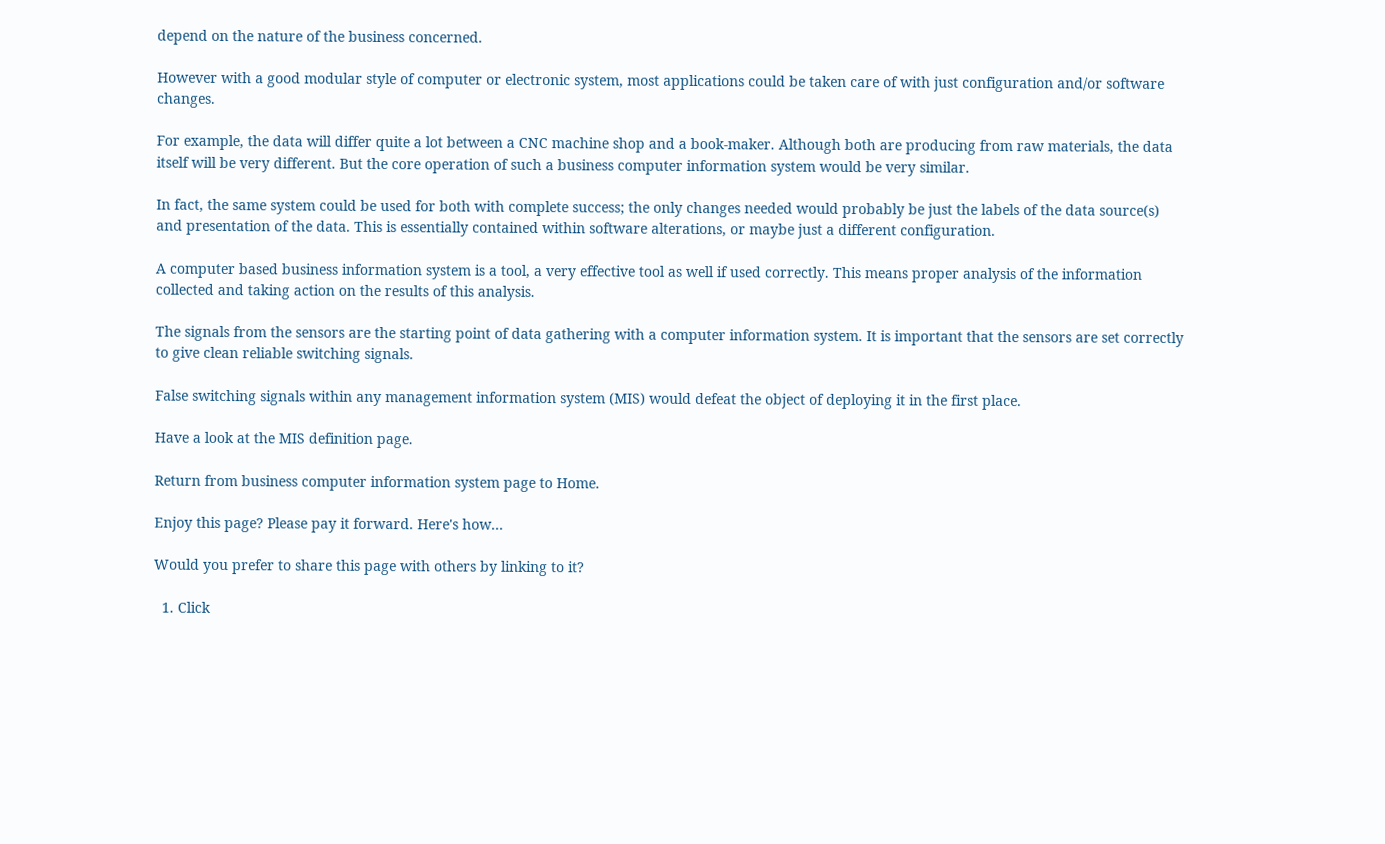depend on the nature of the business concerned.

However with a good modular style of computer or electronic system, most applications could be taken care of with just configuration and/or software changes.

For example, the data will differ quite a lot between a CNC machine shop and a book-maker. Although both are producing from raw materials, the data itself will be very different. But the core operation of such a business computer information system would be very similar.

In fact, the same system could be used for both with complete success; the only changes needed would probably be just the labels of the data source(s) and presentation of the data. This is essentially contained within software alterations, or maybe just a different configuration.

A computer based business information system is a tool, a very effective tool as well if used correctly. This means proper analysis of the information collected and taking action on the results of this analysis.

The signals from the sensors are the starting point of data gathering with a computer information system. It is important that the sensors are set correctly to give clean reliable switching signals.

False switching signals within any management information system (MIS) would defeat the object of deploying it in the first place.

Have a look at the MIS definition page.

Return from business computer information system page to Home.

Enjoy this page? Please pay it forward. Here's how...

Would you prefer to share this page with others by linking to it?

  1. Click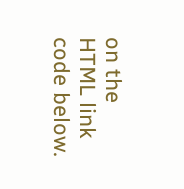on the HTML link code below.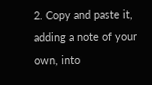2. Copy and paste it, adding a note of your own, into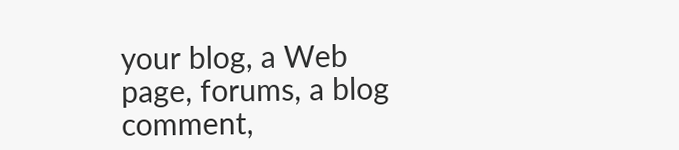your blog, a Web page, forums, a blog comment,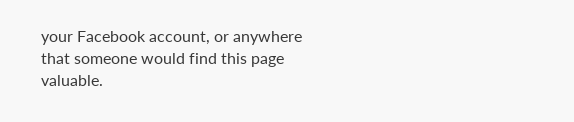your Facebook account, or anywhere that someone would find this page valuable.